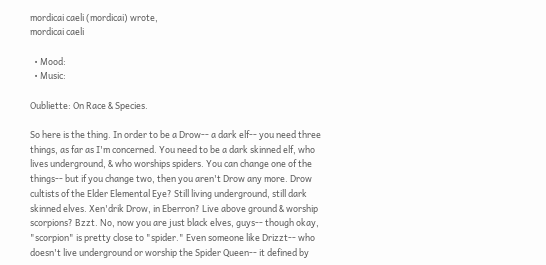mordicai caeli (mordicai) wrote,
mordicai caeli

  • Mood:
  • Music:

Oubliette: On Race & Species.

So here is the thing. In order to be a Drow-- a dark elf-- you need three things, as far as I'm concerned. You need to be a dark skinned elf, who lives underground, & who worships spiders. You can change one of the things-- but if you change two, then you aren't Drow any more. Drow cultists of the Elder Elemental Eye? Still living underground, still dark skinned elves. Xen'drik Drow, in Eberron? Live above ground & worship scorpions? Bzzt. No, now you are just black elves, guys-- though okay, "scorpion" is pretty close to "spider." Even someone like Drizzt-- who doesn't live underground or worship the Spider Queen-- it defined by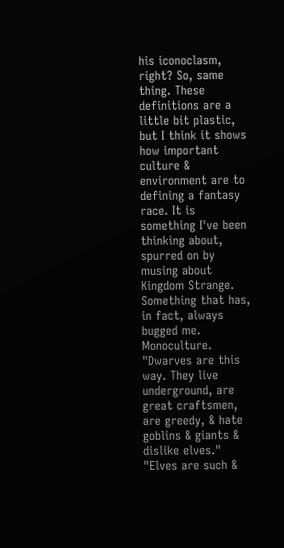his iconoclasm, right? So, same thing. These definitions are a little bit plastic, but I think it shows how important culture & environment are to defining a fantasy race. It is something I've been thinking about, spurred on by musing about Kingdom Strange. Something that has, in fact, always bugged me. Monoculture. "Dwarves are this way. They live underground, are great craftsmen, are greedy, & hate goblins & giants & dislike elves." "Elves are such &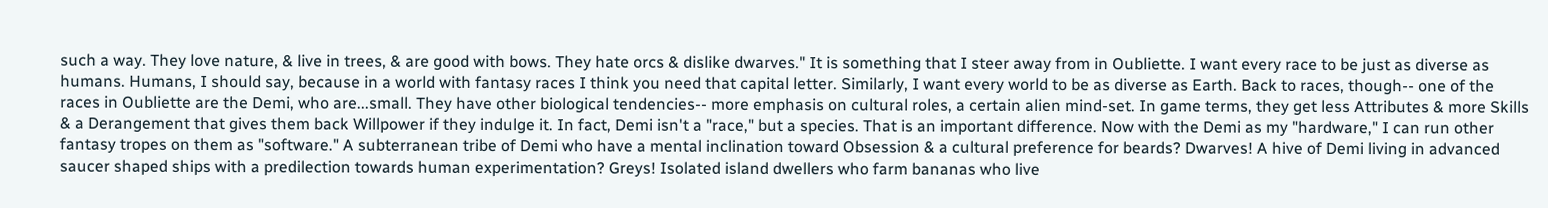such a way. They love nature, & live in trees, & are good with bows. They hate orcs & dislike dwarves." It is something that I steer away from in Oubliette. I want every race to be just as diverse as humans. Humans, I should say, because in a world with fantasy races I think you need that capital letter. Similarly, I want every world to be as diverse as Earth. Back to races, though-- one of the races in Oubliette are the Demi, who are...small. They have other biological tendencies-- more emphasis on cultural roles, a certain alien mind-set. In game terms, they get less Attributes & more Skills & a Derangement that gives them back Willpower if they indulge it. In fact, Demi isn't a "race," but a species. That is an important difference. Now with the Demi as my "hardware," I can run other fantasy tropes on them as "software." A subterranean tribe of Demi who have a mental inclination toward Obsession & a cultural preference for beards? Dwarves! A hive of Demi living in advanced saucer shaped ships with a predilection towards human experimentation? Greys! Isolated island dwellers who farm bananas who live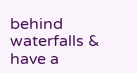behind waterfalls & have a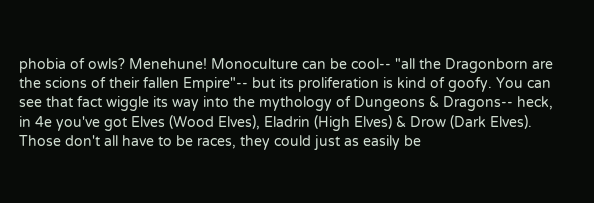phobia of owls? Menehune! Monoculture can be cool-- "all the Dragonborn are the scions of their fallen Empire"-- but its proliferation is kind of goofy. You can see that fact wiggle its way into the mythology of Dungeons & Dragons-- heck, in 4e you've got Elves (Wood Elves), Eladrin (High Elves) & Drow (Dark Elves). Those don't all have to be races, they could just as easily be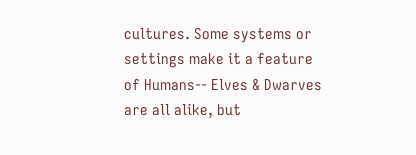cultures. Some systems or settings make it a feature of Humans-- Elves & Dwarves are all alike, but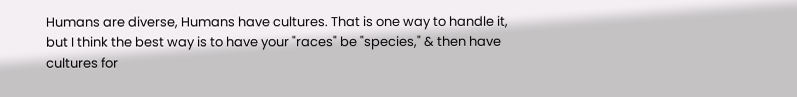Humans are diverse, Humans have cultures. That is one way to handle it, but I think the best way is to have your "races" be "species," & then have cultures for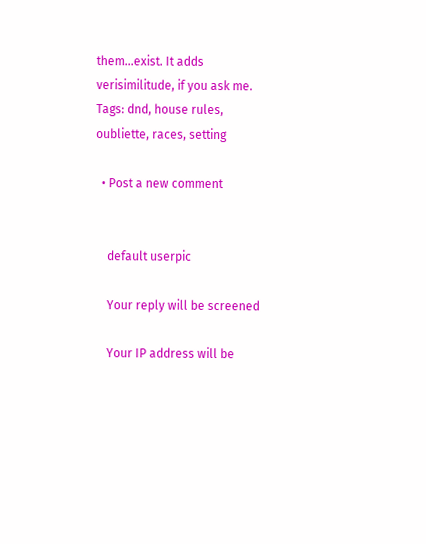them...exist. It adds verisimilitude, if you ask me.
Tags: dnd, house rules, oubliette, races, setting

  • Post a new comment


    default userpic

    Your reply will be screened

    Your IP address will be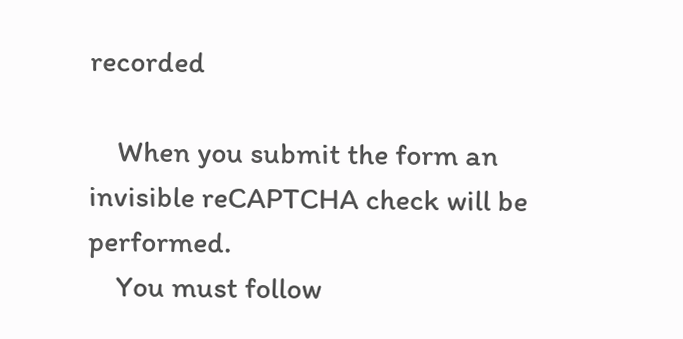recorded

    When you submit the form an invisible reCAPTCHA check will be performed.
    You must follow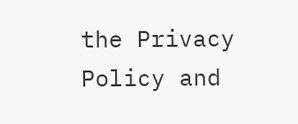the Privacy Policy and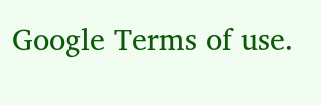Google Terms of use.